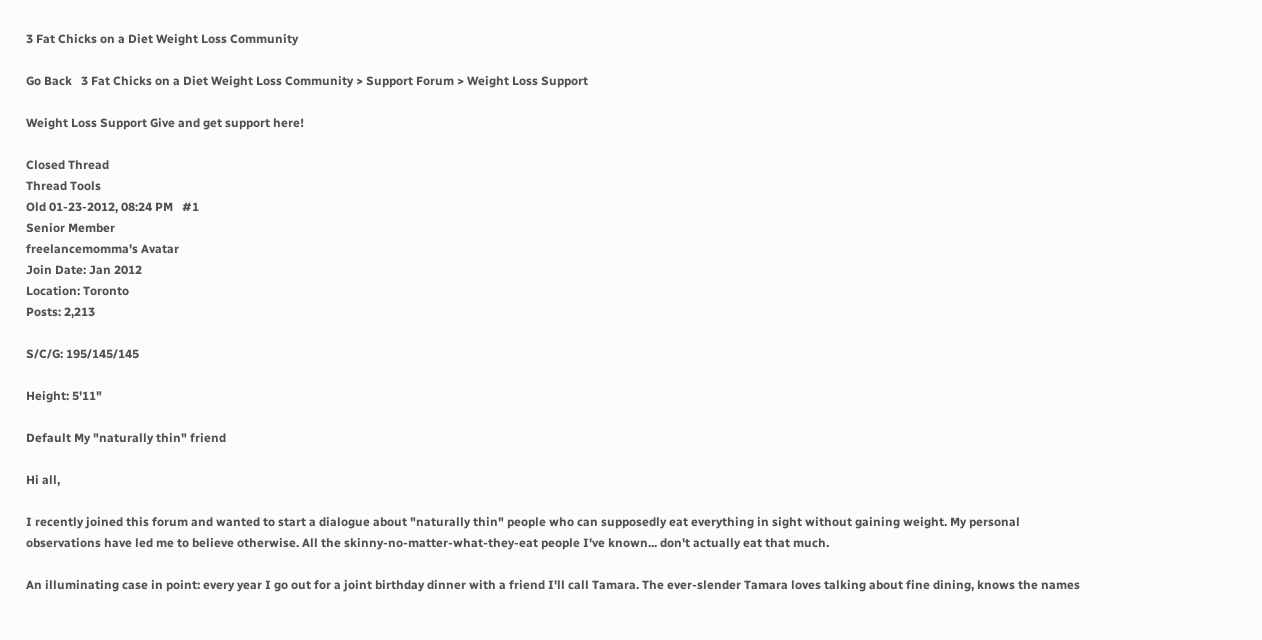3 Fat Chicks on a Diet Weight Loss Community

Go Back   3 Fat Chicks on a Diet Weight Loss Community > Support Forum > Weight Loss Support

Weight Loss Support Give and get support here!

Closed Thread
Thread Tools
Old 01-23-2012, 08:24 PM   #1
Senior Member
freelancemomma's Avatar
Join Date: Jan 2012
Location: Toronto
Posts: 2,213

S/C/G: 195/145/145

Height: 5'11"

Default My "naturally thin" friend

Hi all,

I recently joined this forum and wanted to start a dialogue about "naturally thin" people who can supposedly eat everything in sight without gaining weight. My personal observations have led me to believe otherwise. All the skinny-no-matter-what-they-eat people I've known... don't actually eat that much.

An illuminating case in point: every year I go out for a joint birthday dinner with a friend I'll call Tamara. The ever-slender Tamara loves talking about fine dining, knows the names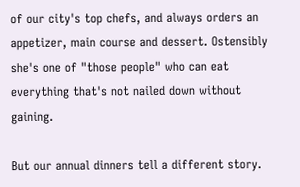of our city's top chefs, and always orders an appetizer, main course and dessert. Ostensibly she's one of "those people" who can eat everything that's not nailed down without gaining.

But our annual dinners tell a different story.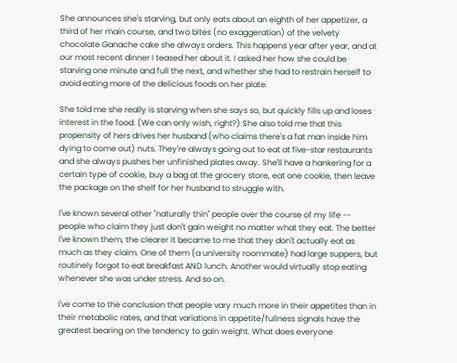She announces she's starving, but only eats about an eighth of her appetizer, a third of her main course, and two bites (no exaggeration) of the velvety chocolate Ganache cake she always orders. This happens year after year, and at our most recent dinner I teased her about it. I asked her how she could be starving one minute and full the next, and whether she had to restrain herself to avoid eating more of the delicious foods on her plate.

She told me she really is starving when she says so, but quickly fills up and loses interest in the food. (We can only wish, right?) She also told me that this propensity of hers drives her husband (who claims there's a fat man inside him dying to come out) nuts. They're always going out to eat at five-star restaurants and she always pushes her unfinished plates away. She'll have a hankering for a certain type of cookie, buy a bag at the grocery store, eat one cookie, then leave the package on the shelf for her husband to struggle with.

I've known several other "naturally thin" people over the course of my life -- people who claim they just don't gain weight no matter what they eat. The better I've known them, the clearer it became to me that they don't actually eat as much as they claim. One of them (a university roommate) had large suppers, but routinely forgot to eat breakfast AND lunch. Another would virtually stop eating whenever she was under stress. And so on.

I've come to the conclusion that people vary much more in their appetites than in their metabolic rates, and that variations in appetite/fullness signals have the greatest bearing on the tendency to gain weight. What does everyone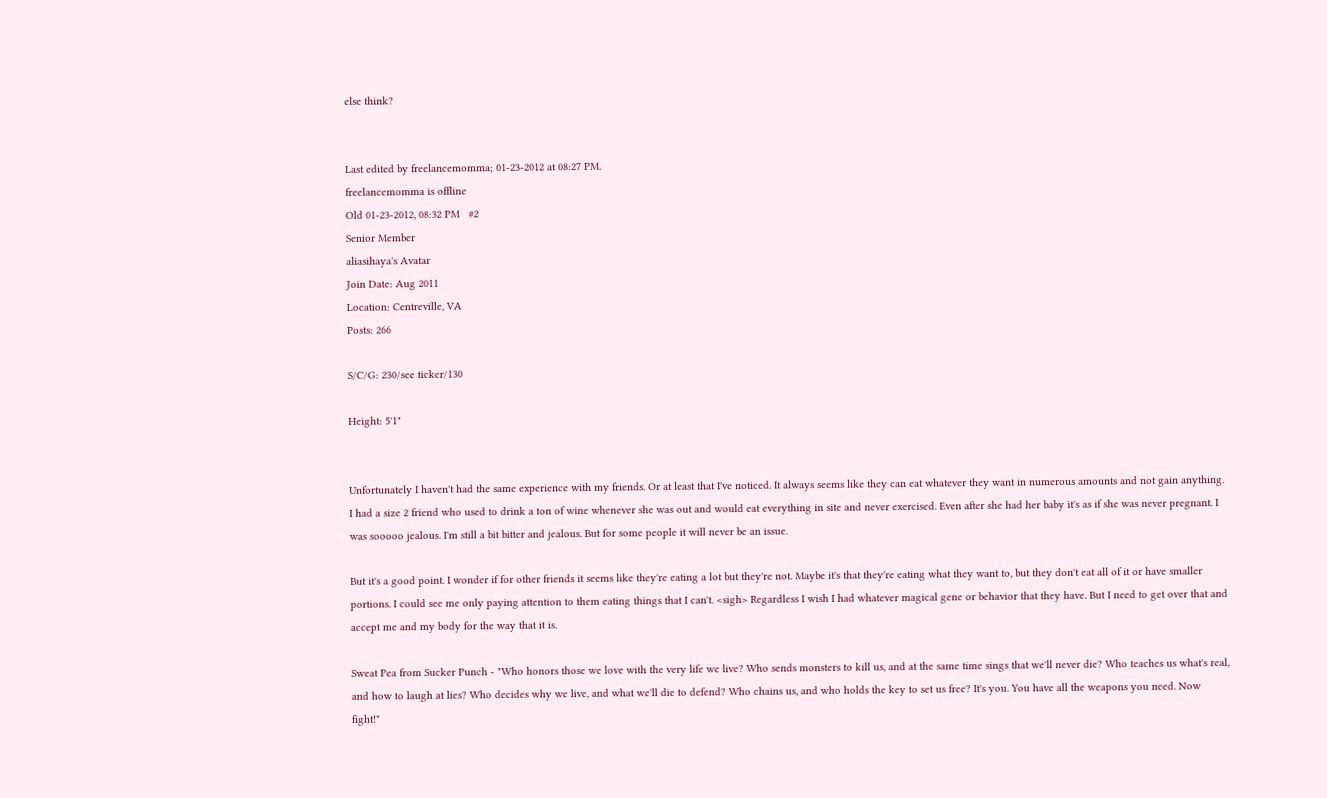else think?


Last edited by freelancemomma; 01-23-2012 at 08:27 PM.
freelancemomma is offline
Old 01-23-2012, 08:32 PM   #2
Senior Member
aliasihaya's Avatar
Join Date: Aug 2011
Location: Centreville, VA
Posts: 266

S/C/G: 230/see ticker/130

Height: 5'1"


Unfortunately I haven't had the same experience with my friends. Or at least that I've noticed. It always seems like they can eat whatever they want in numerous amounts and not gain anything. I had a size 2 friend who used to drink a ton of wine whenever she was out and would eat everything in site and never exercised. Even after she had her baby it's as if she was never pregnant. I was sooooo jealous. I'm still a bit bitter and jealous. But for some people it will never be an issue.

But it's a good point. I wonder if for other friends it seems like they're eating a lot but they're not. Maybe it's that they're eating what they want to, but they don't eat all of it or have smaller portions. I could see me only paying attention to them eating things that I can't. <sigh> Regardless I wish I had whatever magical gene or behavior that they have. But I need to get over that and accept me and my body for the way that it is.

Sweat Pea from Sucker Punch - "Who honors those we love with the very life we live? Who sends monsters to kill us, and at the same time sings that we'll never die? Who teaches us what's real, and how to laugh at lies? Who decides why we live, and what we'll die to defend? Who chains us, and who holds the key to set us free? It's you. You have all the weapons you need. Now fight!"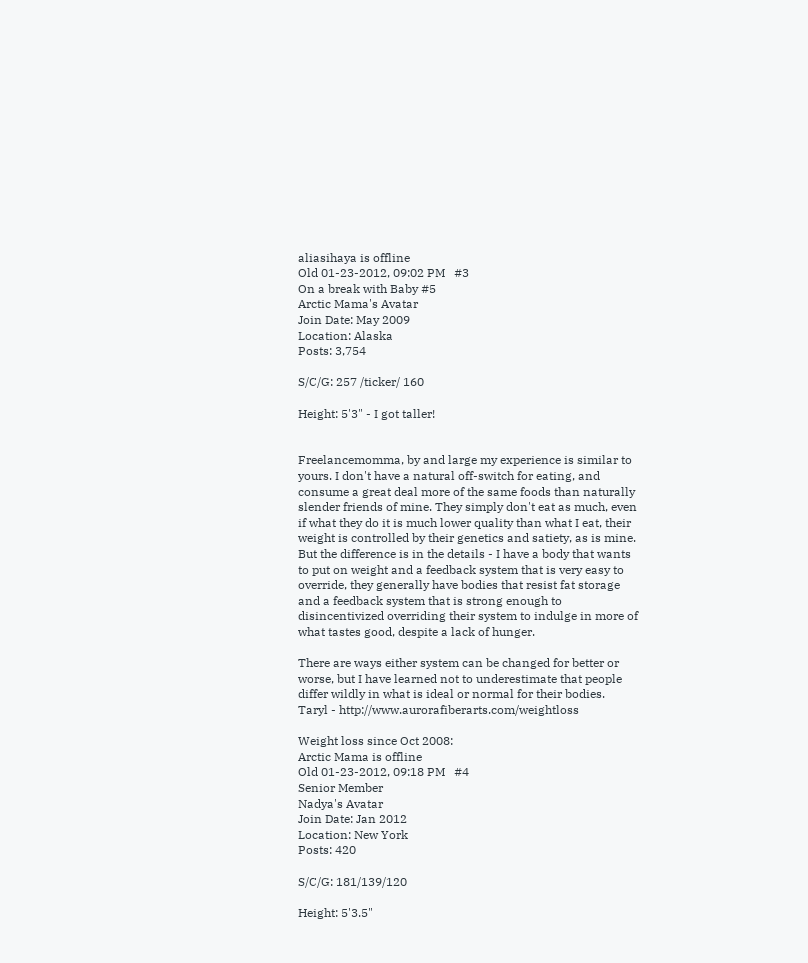aliasihaya is offline
Old 01-23-2012, 09:02 PM   #3
On a break with Baby #5
Arctic Mama's Avatar
Join Date: May 2009
Location: Alaska
Posts: 3,754

S/C/G: 257 /ticker/ 160

Height: 5'3" - I got taller!


Freelancemomma, by and large my experience is similar to yours. I don't have a natural off-switch for eating, and consume a great deal more of the same foods than naturally slender friends of mine. They simply don't eat as much, even if what they do it is much lower quality than what I eat, their weight is controlled by their genetics and satiety, as is mine. But the difference is in the details - I have a body that wants to put on weight and a feedback system that is very easy to override, they generally have bodies that resist fat storage and a feedback system that is strong enough to disincentivized overriding their system to indulge in more of what tastes good, despite a lack of hunger.

There are ways either system can be changed for better or worse, but I have learned not to underestimate that people differ wildly in what is ideal or normal for their bodies.
Taryl - http://www.aurorafiberarts.com/weightloss

Weight loss since Oct 2008:
Arctic Mama is offline
Old 01-23-2012, 09:18 PM   #4
Senior Member
Nadya's Avatar
Join Date: Jan 2012
Location: New York
Posts: 420

S/C/G: 181/139/120

Height: 5'3.5"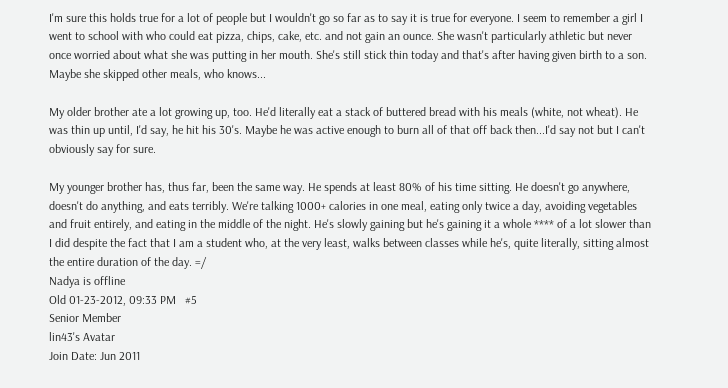I'm sure this holds true for a lot of people but I wouldn't go so far as to say it is true for everyone. I seem to remember a girl I went to school with who could eat pizza, chips, cake, etc. and not gain an ounce. She wasn't particularly athletic but never once worried about what she was putting in her mouth. She's still stick thin today and that's after having given birth to a son. Maybe she skipped other meals, who knows...

My older brother ate a lot growing up, too. He'd literally eat a stack of buttered bread with his meals (white, not wheat). He was thin up until, I'd say, he hit his 30's. Maybe he was active enough to burn all of that off back then...I'd say not but I can't obviously say for sure.

My younger brother has, thus far, been the same way. He spends at least 80% of his time sitting. He doesn't go anywhere, doesn't do anything, and eats terribly. We're talking 1000+ calories in one meal, eating only twice a day, avoiding vegetables and fruit entirely, and eating in the middle of the night. He's slowly gaining but he's gaining it a whole **** of a lot slower than I did despite the fact that I am a student who, at the very least, walks between classes while he's, quite literally, sitting almost the entire duration of the day. =/
Nadya is offline
Old 01-23-2012, 09:33 PM   #5
Senior Member
lin43's Avatar
Join Date: Jun 2011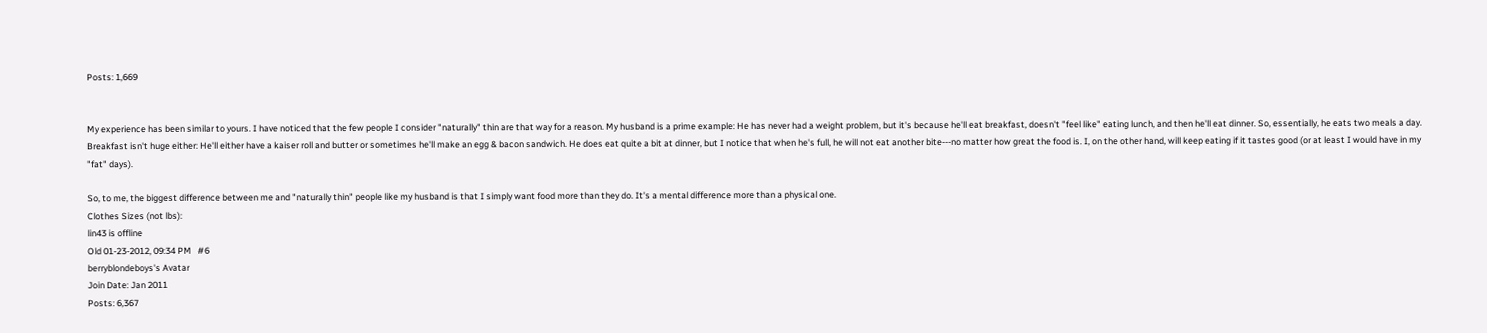Posts: 1,669


My experience has been similar to yours. I have noticed that the few people I consider "naturally" thin are that way for a reason. My husband is a prime example: He has never had a weight problem, but it's because he'll eat breakfast, doesn't "feel like" eating lunch, and then he'll eat dinner. So, essentially, he eats two meals a day. Breakfast isn't huge either: He'll either have a kaiser roll and butter or sometimes he'll make an egg & bacon sandwich. He does eat quite a bit at dinner, but I notice that when he's full, he will not eat another bite---no matter how great the food is. I, on the other hand, will keep eating if it tastes good (or at least I would have in my "fat" days).

So, to me, the biggest difference between me and "naturally thin" people like my husband is that I simply want food more than they do. It's a mental difference more than a physical one.
Clothes Sizes (not lbs):
lin43 is offline
Old 01-23-2012, 09:34 PM   #6
berryblondeboys's Avatar
Join Date: Jan 2011
Posts: 6,367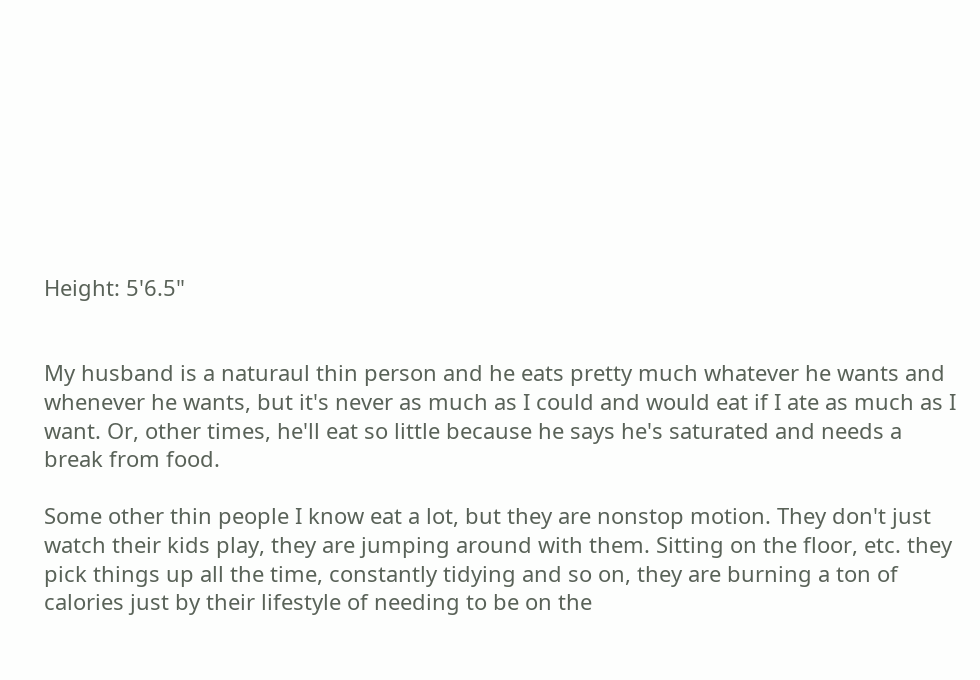Height: 5'6.5"


My husband is a naturaul thin person and he eats pretty much whatever he wants and whenever he wants, but it's never as much as I could and would eat if I ate as much as I want. Or, other times, he'll eat so little because he says he's saturated and needs a break from food.

Some other thin people I know eat a lot, but they are nonstop motion. They don't just watch their kids play, they are jumping around with them. Sitting on the floor, etc. they pick things up all the time, constantly tidying and so on, they are burning a ton of calories just by their lifestyle of needing to be on the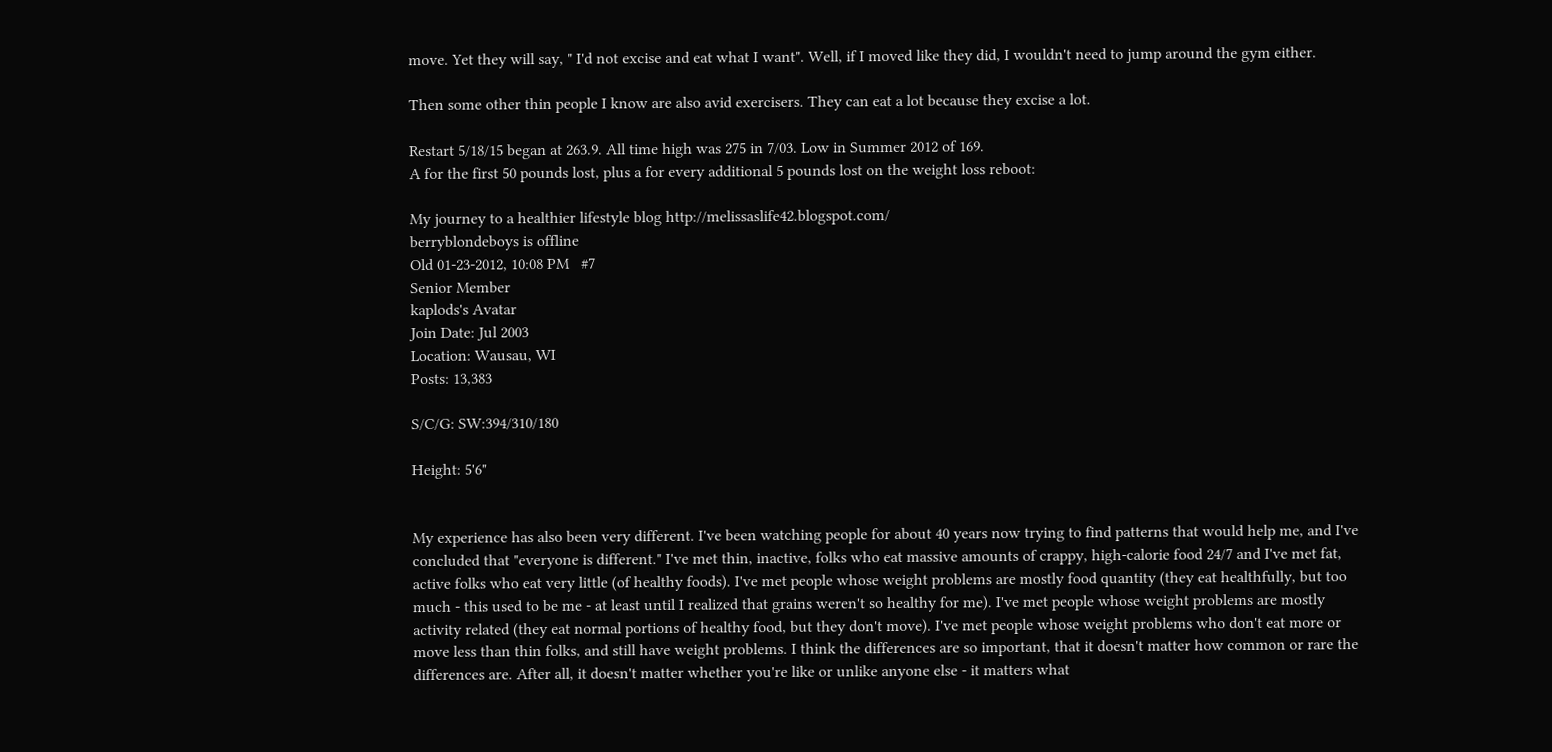move. Yet they will say, " I'd not excise and eat what I want". Well, if I moved like they did, I wouldn't need to jump around the gym either.

Then some other thin people I know are also avid exercisers. They can eat a lot because they excise a lot.

Restart 5/18/15 began at 263.9. All time high was 275 in 7/03. Low in Summer 2012 of 169.
A for the first 50 pounds lost, plus a for every additional 5 pounds lost on the weight loss reboot:

My journey to a healthier lifestyle blog http://melissaslife42.blogspot.com/
berryblondeboys is offline
Old 01-23-2012, 10:08 PM   #7
Senior Member
kaplods's Avatar
Join Date: Jul 2003
Location: Wausau, WI
Posts: 13,383

S/C/G: SW:394/310/180

Height: 5'6"


My experience has also been very different. I've been watching people for about 40 years now trying to find patterns that would help me, and I've concluded that "everyone is different." I've met thin, inactive, folks who eat massive amounts of crappy, high-calorie food 24/7 and I've met fat, active folks who eat very little (of healthy foods). I've met people whose weight problems are mostly food quantity (they eat healthfully, but too much - this used to be me - at least until I realized that grains weren't so healthy for me). I've met people whose weight problems are mostly activity related (they eat normal portions of healthy food, but they don't move). I've met people whose weight problems who don't eat more or move less than thin folks, and still have weight problems. I think the differences are so important, that it doesn't matter how common or rare the differences are. After all, it doesn't matter whether you're like or unlike anyone else - it matters what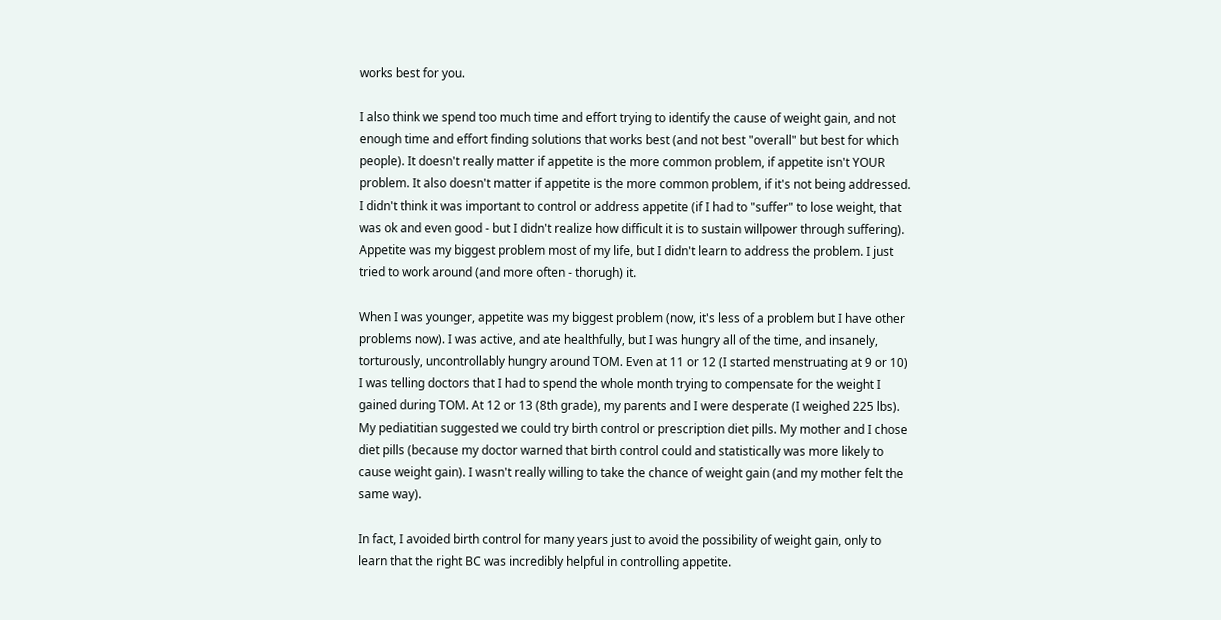works best for you.

I also think we spend too much time and effort trying to identify the cause of weight gain, and not enough time and effort finding solutions that works best (and not best "overall" but best for which people). It doesn't really matter if appetite is the more common problem, if appetite isn't YOUR problem. It also doesn't matter if appetite is the more common problem, if it's not being addressed. I didn't think it was important to control or address appetite (if I had to "suffer" to lose weight, that was ok and even good - but I didn't realize how difficult it is to sustain willpower through suffering). Appetite was my biggest problem most of my life, but I didn't learn to address the problem. I just tried to work around (and more often - thorugh) it.

When I was younger, appetite was my biggest problem (now, it's less of a problem but I have other problems now). I was active, and ate healthfully, but I was hungry all of the time, and insanely, torturously, uncontrollably hungry around TOM. Even at 11 or 12 (I started menstruating at 9 or 10) I was telling doctors that I had to spend the whole month trying to compensate for the weight I gained during TOM. At 12 or 13 (8th grade), my parents and I were desperate (I weighed 225 lbs). My pediatitian suggested we could try birth control or prescription diet pills. My mother and I chose diet pills (because my doctor warned that birth control could and statistically was more likely to cause weight gain). I wasn't really willing to take the chance of weight gain (and my mother felt the same way).

In fact, I avoided birth control for many years just to avoid the possibility of weight gain, only to learn that the right BC was incredibly helpful in controlling appetite.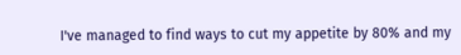I've managed to find ways to cut my appetite by 80% and my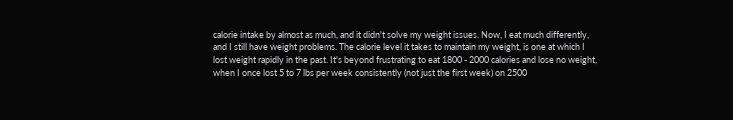calorie intake by almost as much, and it didn't solve my weight issues. Now, I eat much differently, and I still have weight problems. The calorie level it takes to maintain my weight, is one at which I lost weight rapidly in the past. It's beyond frustrating to eat 1800 - 2000 calories and lose no weight, when I once lost 5 to 7 lbs per week consistently (not just the first week) on 2500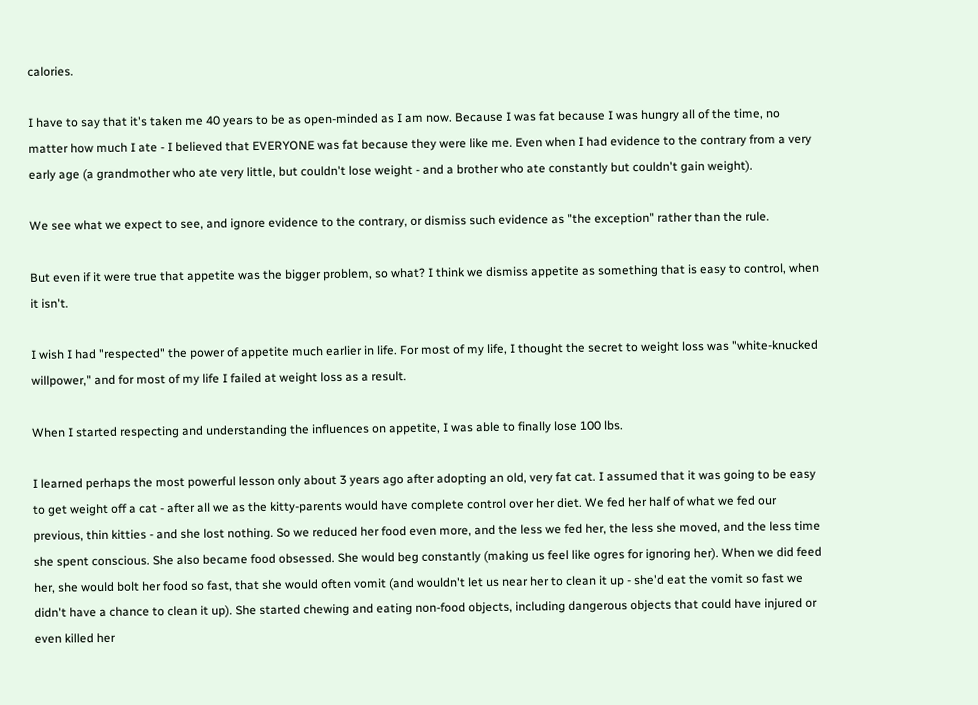calories.

I have to say that it's taken me 40 years to be as open-minded as I am now. Because I was fat because I was hungry all of the time, no matter how much I ate - I believed that EVERYONE was fat because they were like me. Even when I had evidence to the contrary from a very early age (a grandmother who ate very little, but couldn't lose weight - and a brother who ate constantly but couldn't gain weight).

We see what we expect to see, and ignore evidence to the contrary, or dismiss such evidence as "the exception" rather than the rule.

But even if it were true that appetite was the bigger problem, so what? I think we dismiss appetite as something that is easy to control, when it isn't.

I wish I had "respected" the power of appetite much earlier in life. For most of my life, I thought the secret to weight loss was "white-knucked willpower," and for most of my life I failed at weight loss as a result.

When I started respecting and understanding the influences on appetite, I was able to finally lose 100 lbs.

I learned perhaps the most powerful lesson only about 3 years ago after adopting an old, very fat cat. I assumed that it was going to be easy to get weight off a cat - after all we as the kitty-parents would have complete control over her diet. We fed her half of what we fed our previous, thin kitties - and she lost nothing. So we reduced her food even more, and the less we fed her, the less she moved, and the less time she spent conscious. She also became food obsessed. She would beg constantly (making us feel like ogres for ignoring her). When we did feed her, she would bolt her food so fast, that she would often vomit (and wouldn't let us near her to clean it up - she'd eat the vomit so fast we didn't have a chance to clean it up). She started chewing and eating non-food objects, including dangerous objects that could have injured or even killed her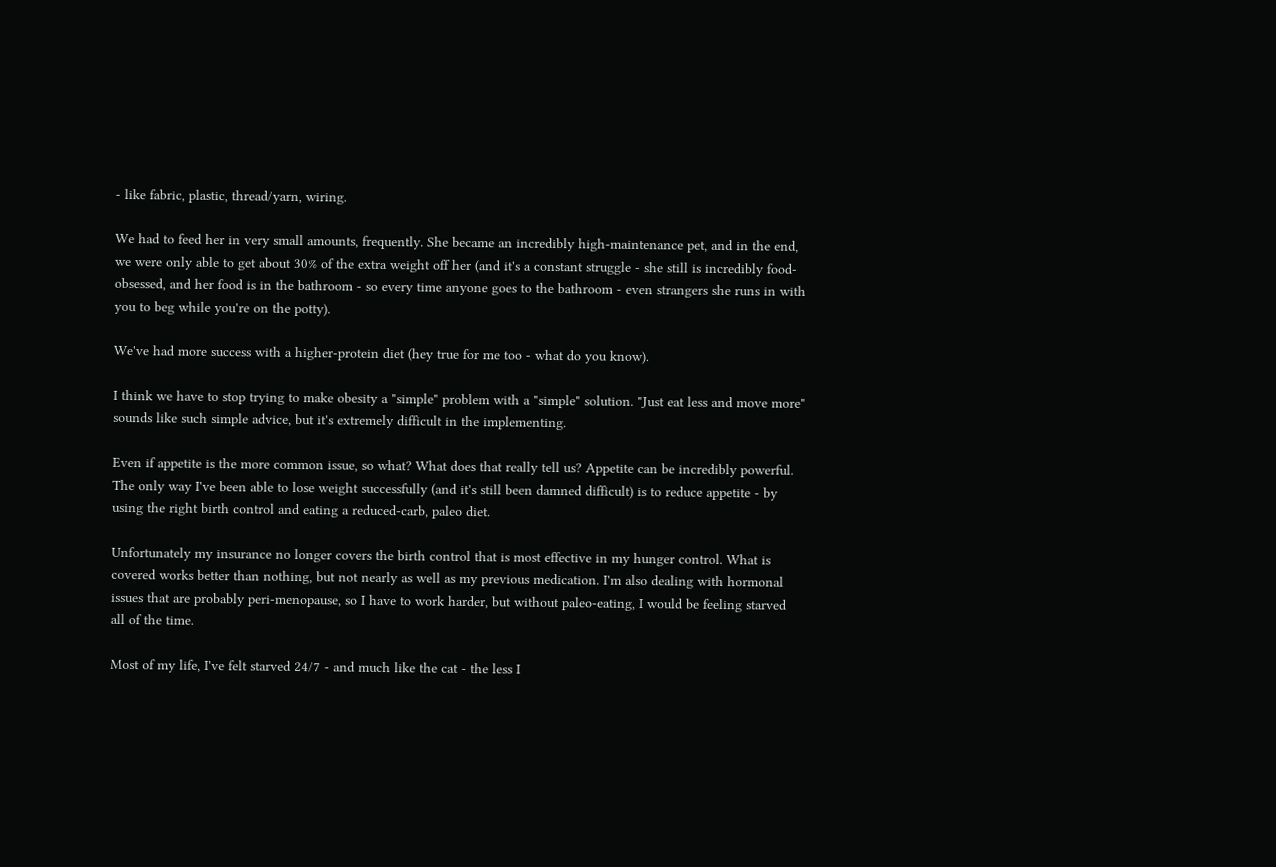- like fabric, plastic, thread/yarn, wiring.

We had to feed her in very small amounts, frequently. She became an incredibly high-maintenance pet, and in the end, we were only able to get about 30% of the extra weight off her (and it's a constant struggle - she still is incredibly food-obsessed, and her food is in the bathroom - so every time anyone goes to the bathroom - even strangers she runs in with you to beg while you're on the potty).

We've had more success with a higher-protein diet (hey true for me too - what do you know).

I think we have to stop trying to make obesity a "simple" problem with a "simple" solution. "Just eat less and move more" sounds like such simple advice, but it's extremely difficult in the implementing.

Even if appetite is the more common issue, so what? What does that really tell us? Appetite can be incredibly powerful. The only way I've been able to lose weight successfully (and it's still been damned difficult) is to reduce appetite - by using the right birth control and eating a reduced-carb, paleo diet.

Unfortunately my insurance no longer covers the birth control that is most effective in my hunger control. What is covered works better than nothing, but not nearly as well as my previous medication. I'm also dealing with hormonal issues that are probably peri-menopause, so I have to work harder, but without paleo-eating, I would be feeling starved all of the time.

Most of my life, I've felt starved 24/7 - and much like the cat - the less I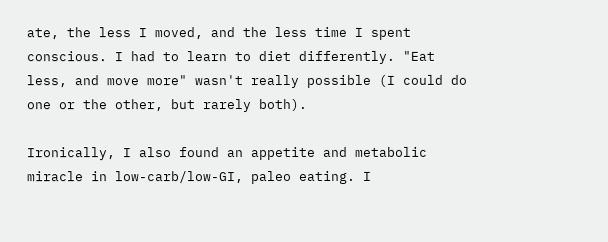ate, the less I moved, and the less time I spent conscious. I had to learn to diet differently. "Eat less, and move more" wasn't really possible (I could do one or the other, but rarely both).

Ironically, I also found an appetite and metabolic miracle in low-carb/low-GI, paleo eating. I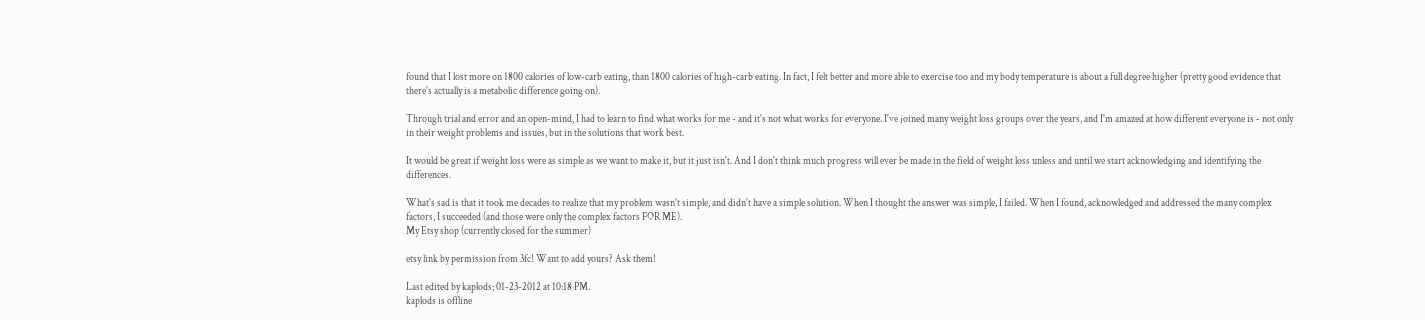found that I lost more on 1800 calories of low-carb eating, than 1800 calories of high-carb eating. In fact, I felt better and more able to exercise too and my body temperature is about a full degree higher (pretty good evidence that there's actually is a metabolic difference going on).

Through trial and error and an open-mind, I had to learn to find what works for me - and it's not what works for everyone. I've joined many weight loss groups over the years, and I'm amazed at how different everyone is - not only in their weight problems and issues, but in the solutions that work best.

It would be great if weight loss were as simple as we want to make it, but it just isn't. And I don't think much progress will ever be made in the field of weight loss unless and until we start acknowledging and identifying the differences.

What's sad is that it took me decades to realize that my problem wasn't simple, and didn't have a simple solution. When I thought the answer was simple, I failed. When I found, acknowledged and addressed the many complex factors, I succeeded (and those were only the complex factors FOR ME).
My Etsy shop (currently closed for the summer)

etsy link by permission from 3fc! Want to add yours? Ask them!

Last edited by kaplods; 01-23-2012 at 10:18 PM.
kaplods is offline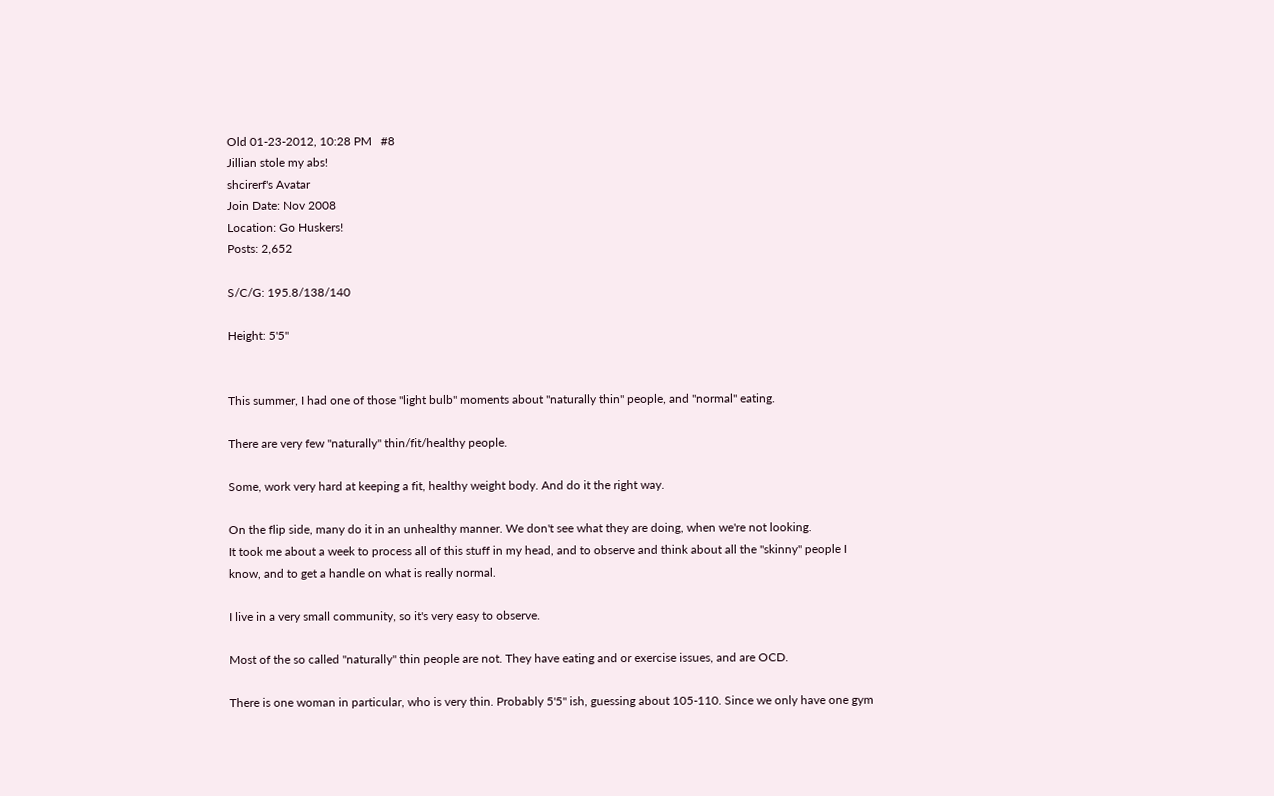Old 01-23-2012, 10:28 PM   #8
Jillian stole my abs!
shcirerf's Avatar
Join Date: Nov 2008
Location: Go Huskers!
Posts: 2,652

S/C/G: 195.8/138/140

Height: 5'5"


This summer, I had one of those "light bulb" moments about "naturally thin" people, and "normal" eating.

There are very few "naturally" thin/fit/healthy people.

Some, work very hard at keeping a fit, healthy weight body. And do it the right way.

On the flip side, many do it in an unhealthy manner. We don't see what they are doing, when we're not looking.
It took me about a week to process all of this stuff in my head, and to observe and think about all the "skinny" people I know, and to get a handle on what is really normal.

I live in a very small community, so it's very easy to observe.

Most of the so called "naturally" thin people are not. They have eating and or exercise issues, and are OCD.

There is one woman in particular, who is very thin. Probably 5'5" ish, guessing about 105-110. Since we only have one gym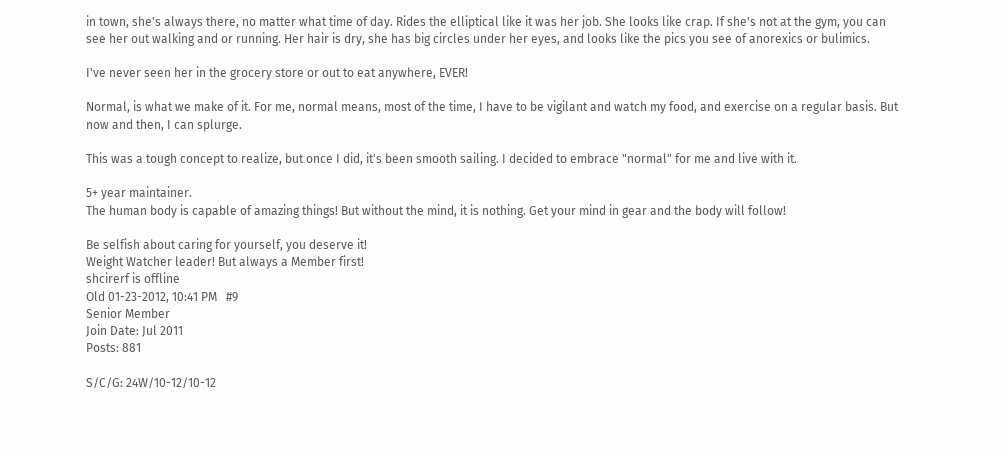in town, she's always there, no matter what time of day. Rides the elliptical like it was her job. She looks like crap. If she's not at the gym, you can see her out walking and or running. Her hair is dry, she has big circles under her eyes, and looks like the pics you see of anorexics or bulimics.

I've never seen her in the grocery store or out to eat anywhere, EVER!

Normal, is what we make of it. For me, normal means, most of the time, I have to be vigilant and watch my food, and exercise on a regular basis. But now and then, I can splurge.

This was a tough concept to realize, but once I did, it's been smooth sailing. I decided to embrace "normal" for me and live with it.

5+ year maintainer.
The human body is capable of amazing things! But without the mind, it is nothing. Get your mind in gear and the body will follow!

Be selfish about caring for yourself, you deserve it!
Weight Watcher leader! But always a Member first!
shcirerf is offline
Old 01-23-2012, 10:41 PM   #9
Senior Member
Join Date: Jul 2011
Posts: 881

S/C/G: 24W/10-12/10-12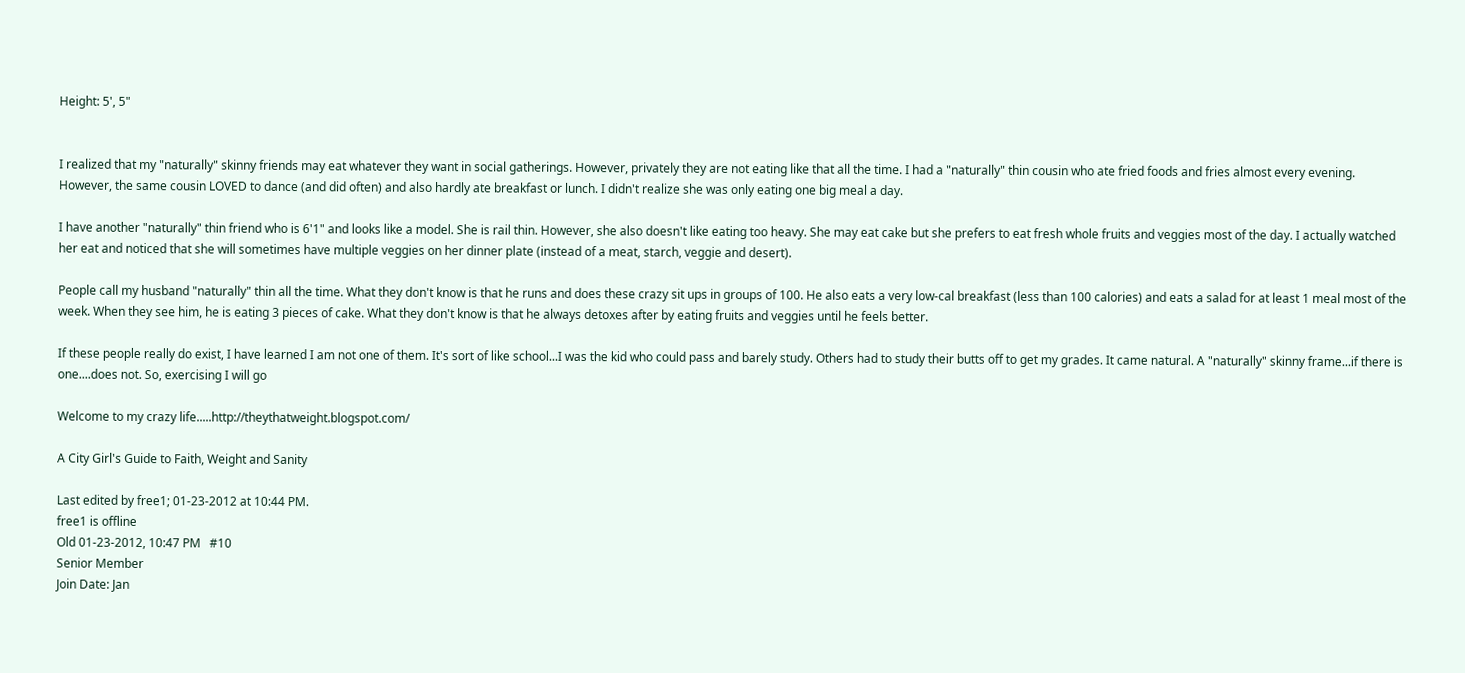Height: 5', 5"


I realized that my "naturally" skinny friends may eat whatever they want in social gatherings. However, privately they are not eating like that all the time. I had a "naturally" thin cousin who ate fried foods and fries almost every evening. However, the same cousin LOVED to dance (and did often) and also hardly ate breakfast or lunch. I didn't realize she was only eating one big meal a day.

I have another "naturally" thin friend who is 6'1" and looks like a model. She is rail thin. However, she also doesn't like eating too heavy. She may eat cake but she prefers to eat fresh whole fruits and veggies most of the day. I actually watched her eat and noticed that she will sometimes have multiple veggies on her dinner plate (instead of a meat, starch, veggie and desert).

People call my husband "naturally" thin all the time. What they don't know is that he runs and does these crazy sit ups in groups of 100. He also eats a very low-cal breakfast (less than 100 calories) and eats a salad for at least 1 meal most of the week. When they see him, he is eating 3 pieces of cake. What they don't know is that he always detoxes after by eating fruits and veggies until he feels better.

If these people really do exist, I have learned I am not one of them. It's sort of like school...I was the kid who could pass and barely study. Others had to study their butts off to get my grades. It came natural. A "naturally" skinny frame...if there is one....does not. So, exercising I will go

Welcome to my crazy life.....http://theythatweight.blogspot.com/

A City Girl's Guide to Faith, Weight and Sanity

Last edited by free1; 01-23-2012 at 10:44 PM.
free1 is offline
Old 01-23-2012, 10:47 PM   #10
Senior Member
Join Date: Jan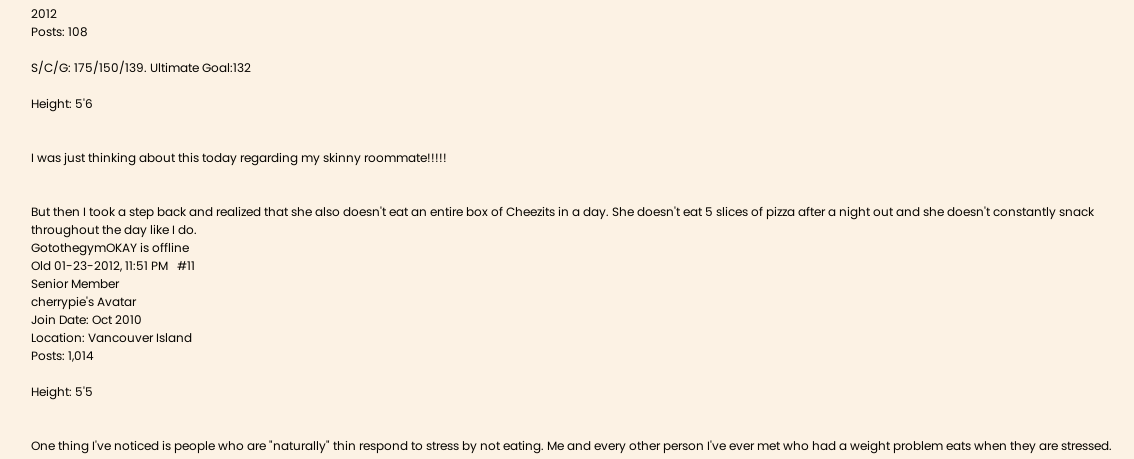2012
Posts: 108

S/C/G: 175/150/139. Ultimate Goal:132

Height: 5'6


I was just thinking about this today regarding my skinny roommate!!!!!


But then I took a step back and realized that she also doesn't eat an entire box of Cheezits in a day. She doesn't eat 5 slices of pizza after a night out and she doesn't constantly snack throughout the day like I do.
GotothegymOKAY is offline
Old 01-23-2012, 11:51 PM   #11
Senior Member
cherrypie's Avatar
Join Date: Oct 2010
Location: Vancouver Island
Posts: 1,014

Height: 5'5


One thing I've noticed is people who are "naturally" thin respond to stress by not eating. Me and every other person I've ever met who had a weight problem eats when they are stressed.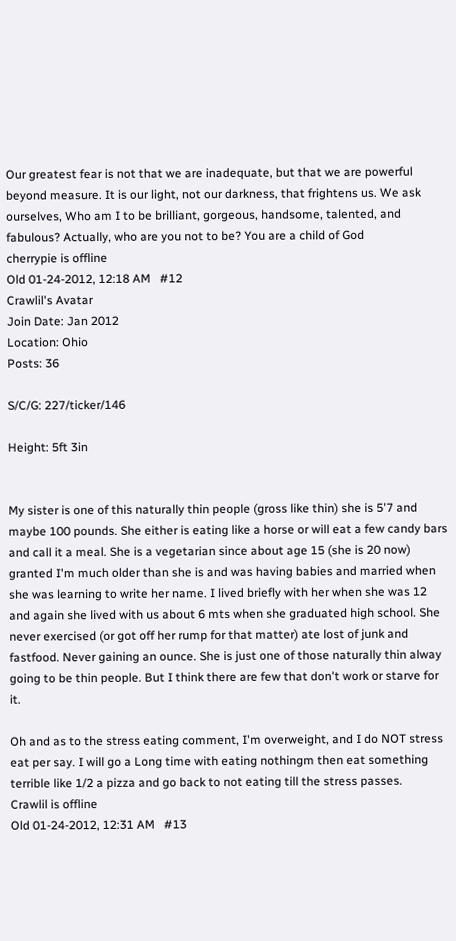Our greatest fear is not that we are inadequate, but that we are powerful beyond measure. It is our light, not our darkness, that frightens us. We ask ourselves, Who am I to be brilliant, gorgeous, handsome, talented, and fabulous? Actually, who are you not to be? You are a child of God
cherrypie is offline
Old 01-24-2012, 12:18 AM   #12
Crawlil's Avatar
Join Date: Jan 2012
Location: Ohio
Posts: 36

S/C/G: 227/ticker/146

Height: 5ft 3in


My sister is one of this naturally thin people (gross like thin) she is 5'7 and maybe 100 pounds. She either is eating like a horse or will eat a few candy bars and call it a meal. She is a vegetarian since about age 15 (she is 20 now) granted I'm much older than she is and was having babies and married when she was learning to write her name. I lived briefly with her when she was 12 and again she lived with us about 6 mts when she graduated high school. She never exercised (or got off her rump for that matter) ate lost of junk and fastfood. Never gaining an ounce. She is just one of those naturally thin alway going to be thin people. But I think there are few that don't work or starve for it.

Oh and as to the stress eating comment, I'm overweight, and I do NOT stress eat per say. I will go a Long time with eating nothingm then eat something terrible like 1/2 a pizza and go back to not eating till the stress passes.
Crawlil is offline
Old 01-24-2012, 12:31 AM   #13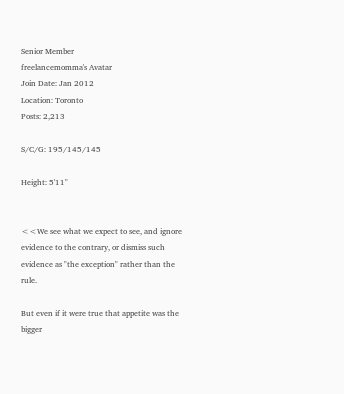Senior Member
freelancemomma's Avatar
Join Date: Jan 2012
Location: Toronto
Posts: 2,213

S/C/G: 195/145/145

Height: 5'11"


<<We see what we expect to see, and ignore evidence to the contrary, or dismiss such evidence as "the exception" rather than the rule.

But even if it were true that appetite was the bigger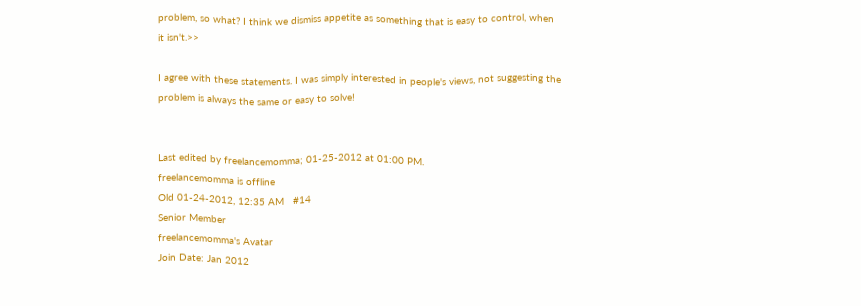problem, so what? I think we dismiss appetite as something that is easy to control, when it isn't.>>

I agree with these statements. I was simply interested in people's views, not suggesting the problem is always the same or easy to solve!


Last edited by freelancemomma; 01-25-2012 at 01:00 PM.
freelancemomma is offline
Old 01-24-2012, 12:35 AM   #14
Senior Member
freelancemomma's Avatar
Join Date: Jan 2012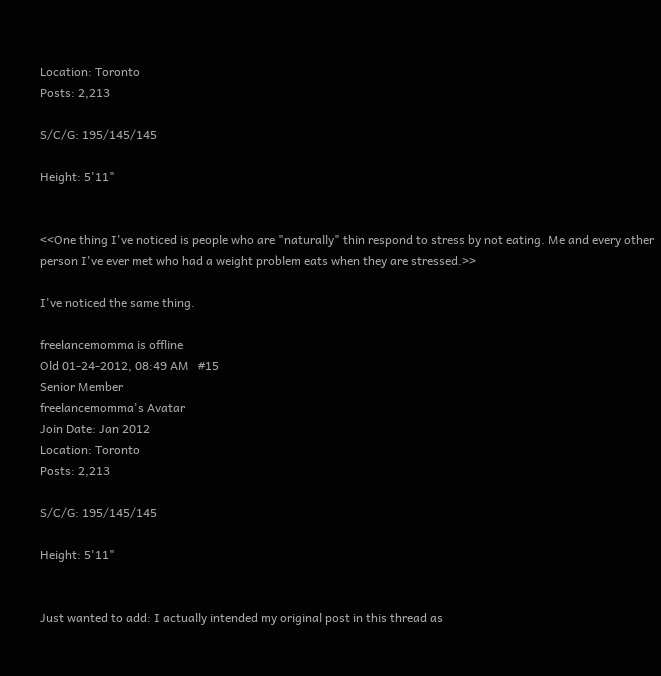Location: Toronto
Posts: 2,213

S/C/G: 195/145/145

Height: 5'11"


<<One thing I've noticed is people who are "naturally" thin respond to stress by not eating. Me and every other person I've ever met who had a weight problem eats when they are stressed.>>

I've noticed the same thing.

freelancemomma is offline
Old 01-24-2012, 08:49 AM   #15
Senior Member
freelancemomma's Avatar
Join Date: Jan 2012
Location: Toronto
Posts: 2,213

S/C/G: 195/145/145

Height: 5'11"


Just wanted to add: I actually intended my original post in this thread as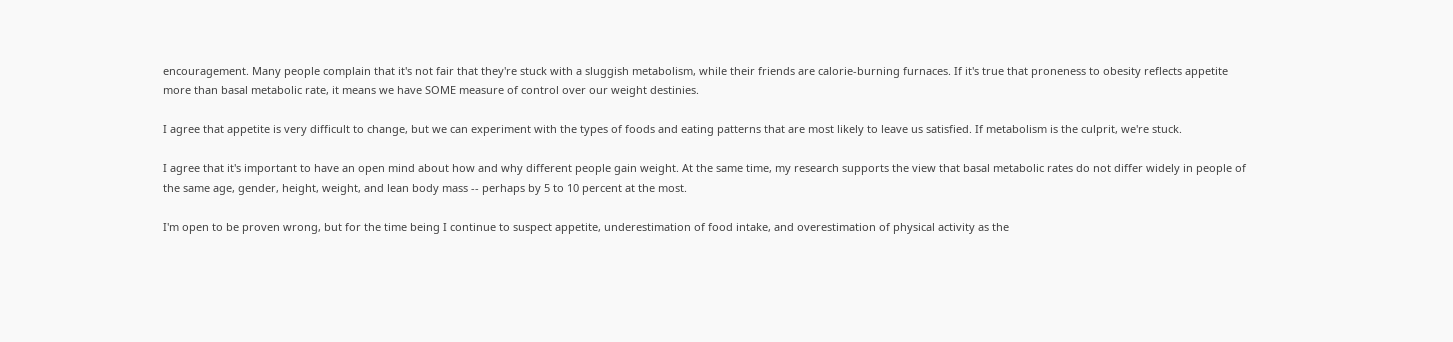encouragement. Many people complain that it's not fair that they're stuck with a sluggish metabolism, while their friends are calorie-burning furnaces. If it's true that proneness to obesity reflects appetite more than basal metabolic rate, it means we have SOME measure of control over our weight destinies.

I agree that appetite is very difficult to change, but we can experiment with the types of foods and eating patterns that are most likely to leave us satisfied. If metabolism is the culprit, we're stuck.

I agree that it's important to have an open mind about how and why different people gain weight. At the same time, my research supports the view that basal metabolic rates do not differ widely in people of the same age, gender, height, weight, and lean body mass -- perhaps by 5 to 10 percent at the most.

I'm open to be proven wrong, but for the time being I continue to suspect appetite, underestimation of food intake, and overestimation of physical activity as the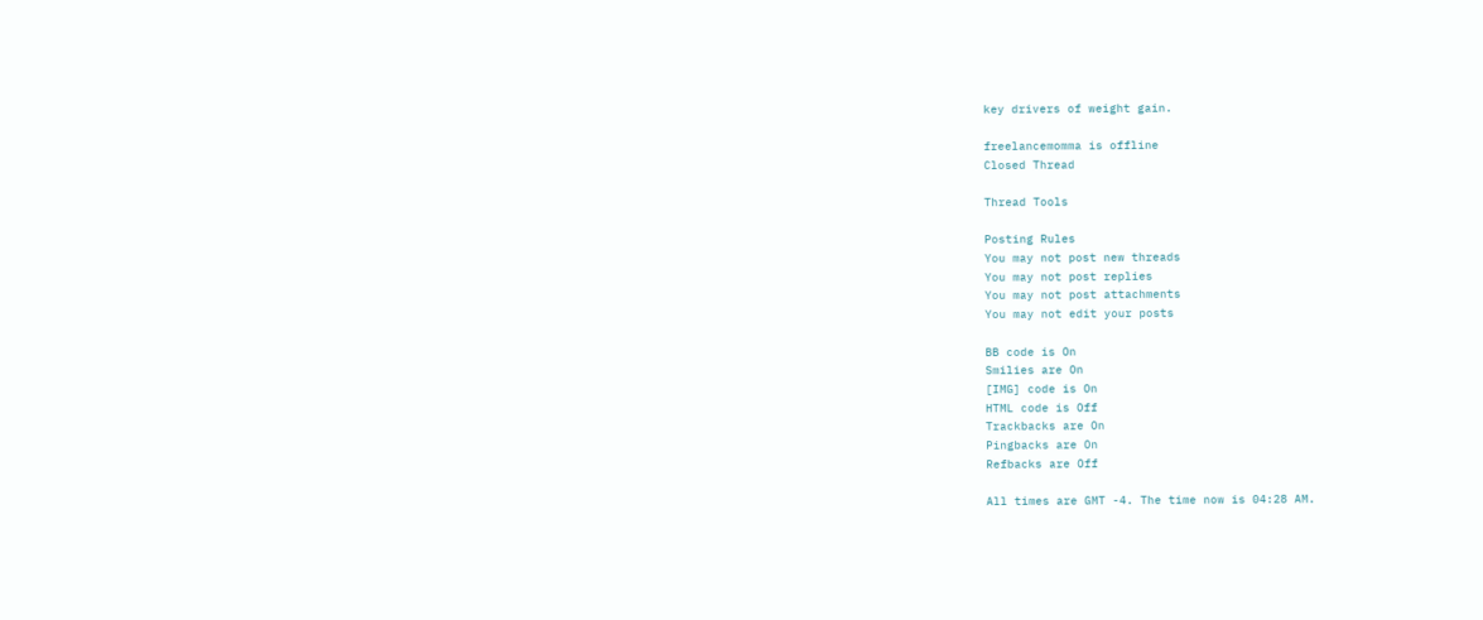key drivers of weight gain.

freelancemomma is offline
Closed Thread

Thread Tools

Posting Rules
You may not post new threads
You may not post replies
You may not post attachments
You may not edit your posts

BB code is On
Smilies are On
[IMG] code is On
HTML code is Off
Trackbacks are On
Pingbacks are On
Refbacks are Off

All times are GMT -4. The time now is 04:28 AM.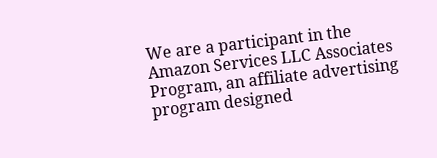We are a participant in the Amazon Services LLC Associates Program, an affiliate advertising program designed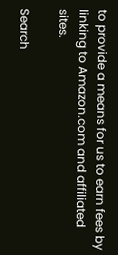to provide a means for us to earn fees by linking to Amazon.com and affiliated sites.

Search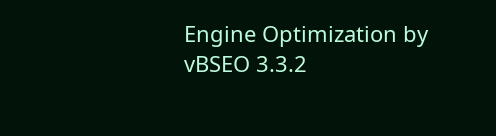Engine Optimization by vBSEO 3.3.2